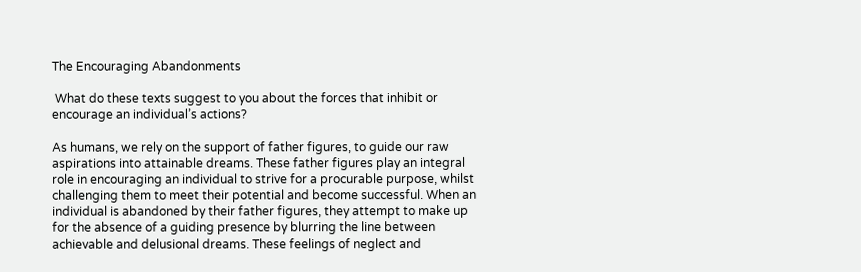The Encouraging Abandonments

 What do these texts suggest to you about the forces that inhibit or encourage an individual’s actions?

As humans, we rely on the support of father figures, to guide our raw aspirations into attainable dreams. These father figures play an integral role in encouraging an individual to strive for a procurable purpose, whilst challenging them to meet their potential and become successful. When an individual is abandoned by their father figures, they attempt to make up for the absence of a guiding presence by blurring the line between achievable and delusional dreams. These feelings of neglect and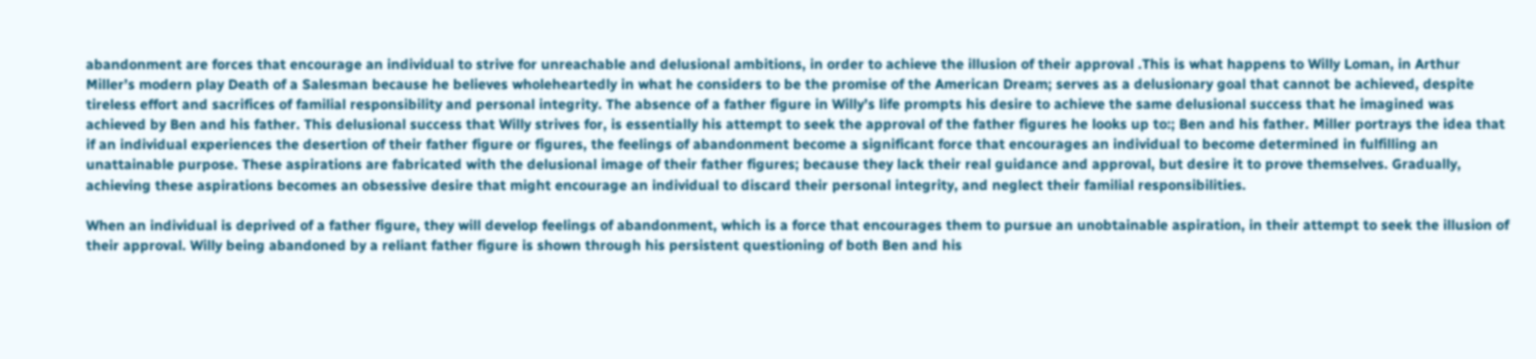abandonment are forces that encourage an individual to strive for unreachable and delusional ambitions, in order to achieve the illusion of their approval .This is what happens to Willy Loman, in Arthur Miller’s modern play Death of a Salesman because he believes wholeheartedly in what he considers to be the promise of the American Dream; serves as a delusionary goal that cannot be achieved, despite tireless effort and sacrifices of familial responsibility and personal integrity. The absence of a father figure in Willy’s life prompts his desire to achieve the same delusional success that he imagined was achieved by Ben and his father. This delusional success that Willy strives for, is essentially his attempt to seek the approval of the father figures he looks up to:; Ben and his father. Miller portrays the idea that if an individual experiences the desertion of their father figure or figures, the feelings of abandonment become a significant force that encourages an individual to become determined in fulfilling an unattainable purpose. These aspirations are fabricated with the delusional image of their father figures; because they lack their real guidance and approval, but desire it to prove themselves. Gradually, achieving these aspirations becomes an obsessive desire that might encourage an individual to discard their personal integrity, and neglect their familial responsibilities.

When an individual is deprived of a father figure, they will develop feelings of abandonment, which is a force that encourages them to pursue an unobtainable aspiration, in their attempt to seek the illusion of their approval. Willy being abandoned by a reliant father figure is shown through his persistent questioning of both Ben and his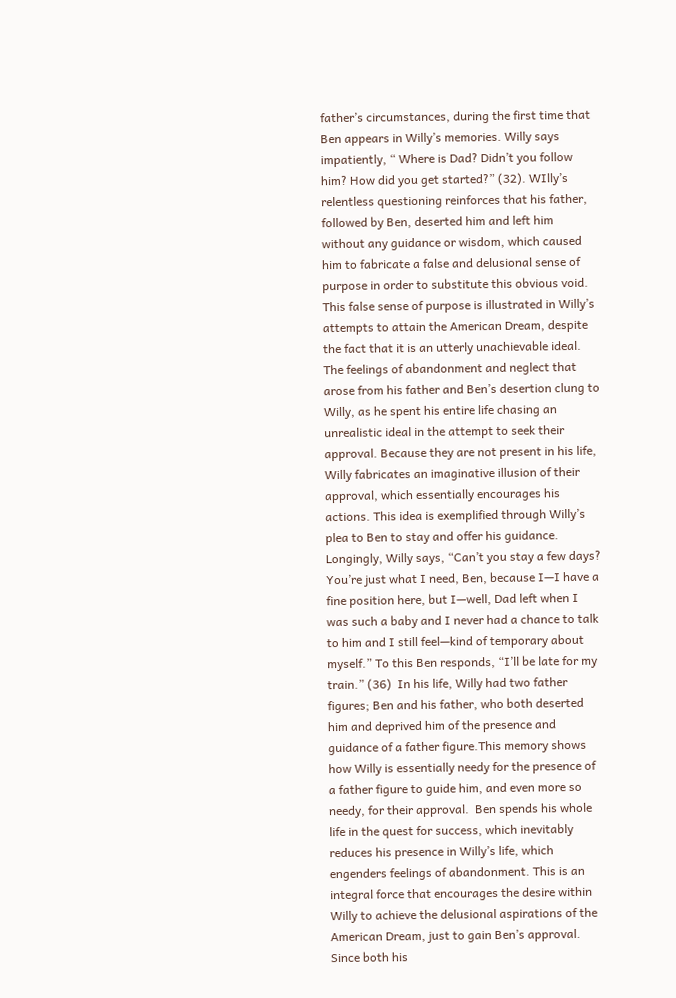father’s circumstances, during the first time that Ben appears in Willy’s memories. Willy says impatiently, “ Where is Dad? Didn’t you follow him? How did you get started?” (32). WIlly’s relentless questioning reinforces that his father, followed by Ben, deserted him and left him without any guidance or wisdom, which caused him to fabricate a false and delusional sense of purpose in order to substitute this obvious void. This false sense of purpose is illustrated in Willy’s attempts to attain the American Dream, despite the fact that it is an utterly unachievable ideal. The feelings of abandonment and neglect that arose from his father and Ben’s desertion clung to Willy, as he spent his entire life chasing an unrealistic ideal in the attempt to seek their approval. Because they are not present in his life, Willy fabricates an imaginative illusion of their approval, which essentially encourages his actions. This idea is exemplified through Willy’s plea to Ben to stay and offer his guidance. Longingly, Willy says, “Can’t you stay a few days? You’re just what I need, Ben, because I—I have a fine position here, but I—well, Dad left when I was such a baby and I never had a chance to talk to him and I still feel—kind of temporary about myself.” To this Ben responds, “I’ll be late for my train.” (36)  In his life, Willy had two father figures; Ben and his father, who both deserted him and deprived him of the presence and guidance of a father figure.This memory shows how Willy is essentially needy for the presence of a father figure to guide him, and even more so needy, for their approval.  Ben spends his whole life in the quest for success, which inevitably reduces his presence in Willy’s life, which engenders feelings of abandonment. This is an integral force that encourages the desire within Willy to achieve the delusional aspirations of the American Dream, just to gain Ben’s approval. Since both his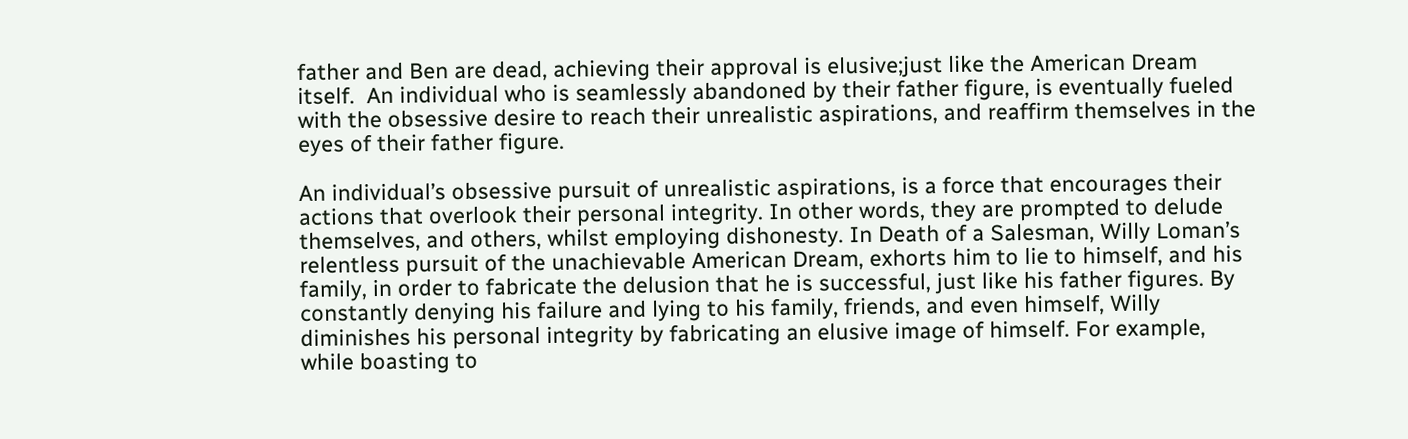father and Ben are dead, achieving their approval is elusive;just like the American Dream itself.  An individual who is seamlessly abandoned by their father figure, is eventually fueled with the obsessive desire to reach their unrealistic aspirations, and reaffirm themselves in the eyes of their father figure.

An individual’s obsessive pursuit of unrealistic aspirations, is a force that encourages their actions that overlook their personal integrity. In other words, they are prompted to delude themselves, and others, whilst employing dishonesty. In Death of a Salesman, Willy Loman’s relentless pursuit of the unachievable American Dream, exhorts him to lie to himself, and his family, in order to fabricate the delusion that he is successful, just like his father figures. By constantly denying his failure and lying to his family, friends, and even himself, Willy diminishes his personal integrity by fabricating an elusive image of himself. For example, while boasting to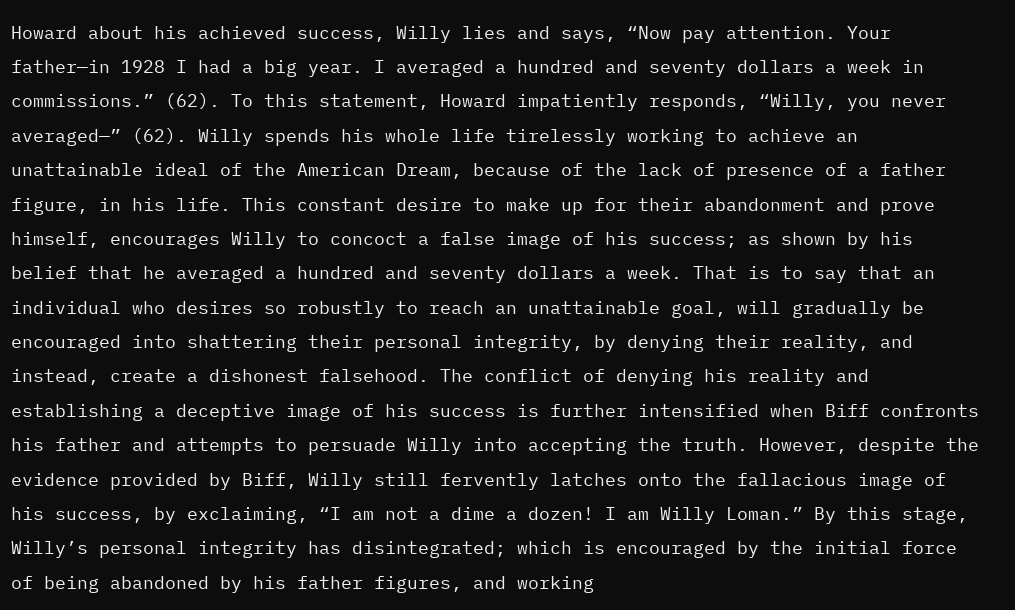Howard about his achieved success, Willy lies and says, “Now pay attention. Your father—in 1928 I had a big year. I averaged a hundred and seventy dollars a week in commissions.” (62). To this statement, Howard impatiently responds, “Willy, you never averaged—” (62). Willy spends his whole life tirelessly working to achieve an unattainable ideal of the American Dream, because of the lack of presence of a father figure, in his life. This constant desire to make up for their abandonment and prove himself, encourages Willy to concoct a false image of his success; as shown by his belief that he averaged a hundred and seventy dollars a week. That is to say that an individual who desires so robustly to reach an unattainable goal, will gradually be encouraged into shattering their personal integrity, by denying their reality, and instead, create a dishonest falsehood. The conflict of denying his reality and establishing a deceptive image of his success is further intensified when Biff confronts his father and attempts to persuade Willy into accepting the truth. However, despite the evidence provided by Biff, Willy still fervently latches onto the fallacious image of his success, by exclaiming, “I am not a dime a dozen! I am Willy Loman.” By this stage, Willy’s personal integrity has disintegrated; which is encouraged by the initial force of being abandoned by his father figures, and working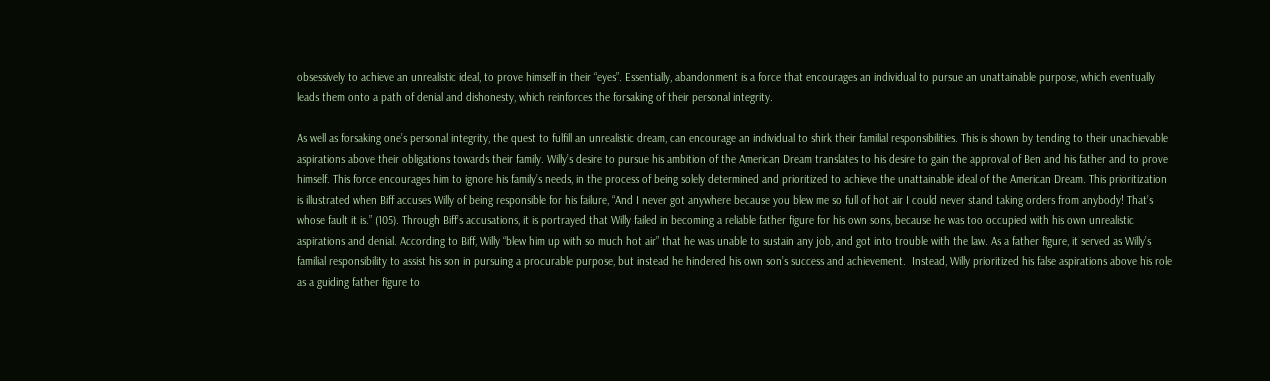obsessively to achieve an unrealistic ideal, to prove himself in their “eyes”. Essentially, abandonment is a force that encourages an individual to pursue an unattainable purpose, which eventually leads them onto a path of denial and dishonesty, which reinforces the forsaking of their personal integrity.

As well as forsaking one’s personal integrity, the quest to fulfill an unrealistic dream, can encourage an individual to shirk their familial responsibilities. This is shown by tending to their unachievable aspirations above their obligations towards their family. Willy’s desire to pursue his ambition of the American Dream translates to his desire to gain the approval of Ben and his father and to prove himself. This force encourages him to ignore his family’s needs, in the process of being solely determined and prioritized to achieve the unattainable ideal of the American Dream. This prioritization is illustrated when Biff accuses Willy of being responsible for his failure, “And I never got anywhere because you blew me so full of hot air I could never stand taking orders from anybody! That’s whose fault it is.” (105). Through Biff’s accusations, it is portrayed that Willy failed in becoming a reliable father figure for his own sons, because he was too occupied with his own unrealistic aspirations and denial. According to Biff, Willy “blew him up with so much hot air” that he was unable to sustain any job, and got into trouble with the law. As a father figure, it served as Willy’s familial responsibility to assist his son in pursuing a procurable purpose, but instead he hindered his own son’s success and achievement.  Instead, Willy prioritized his false aspirations above his role as a guiding father figure to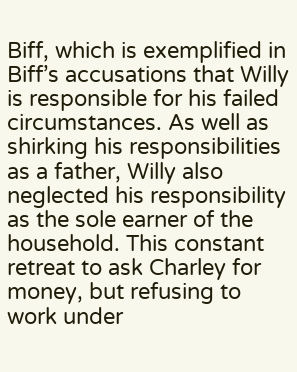Biff, which is exemplified in  Biff’s accusations that Willy is responsible for his failed circumstances. As well as shirking his responsibilities as a father, Willy also neglected his responsibility as the sole earner of the household. This constant retreat to ask Charley for money, but refusing to work under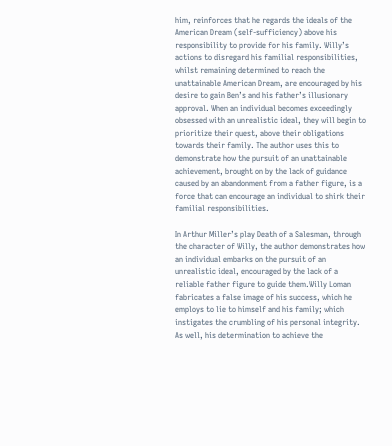him, reinforces that he regards the ideals of the American Dream (self-sufficiency) above his responsibility to provide for his family. Willy’s actions to disregard his familial responsibilities, whilst remaining determined to reach the unattainable American Dream, are encouraged by his desire to gain Ben’s and his father’s illusionary approval. When an individual becomes exceedingly obsessed with an unrealistic ideal, they will begin to prioritize their quest, above their obligations towards their family. The author uses this to demonstrate how the pursuit of an unattainable achievement, brought on by the lack of guidance caused by an abandonment from a father figure, is a force that can encourage an individual to shirk their familial responsibilities.

In Arthur Miller’s play Death of a Salesman, through the character of Willy, the author demonstrates how an individual embarks on the pursuit of an unrealistic ideal, encouraged by the lack of a reliable father figure to guide them.Willy Loman fabricates a false image of his success, which he employs to lie to himself and his family; which instigates the crumbling of his personal integrity. As well, his determination to achieve the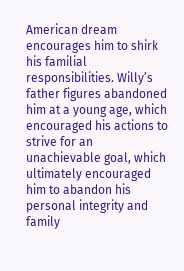American dream encourages him to shirk his familial responsibilities. Willy’s father figures abandoned him at a young age, which encouraged his actions to strive for an unachievable goal, which ultimately encouraged him to abandon his personal integrity and family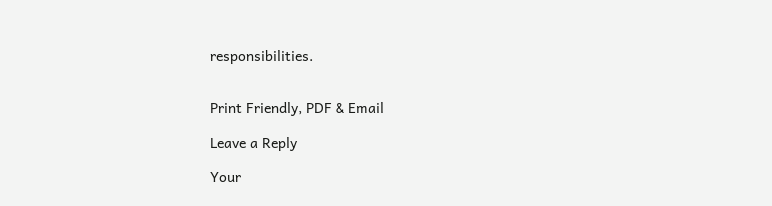responsibilities.


Print Friendly, PDF & Email

Leave a Reply

Your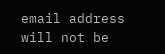email address will not be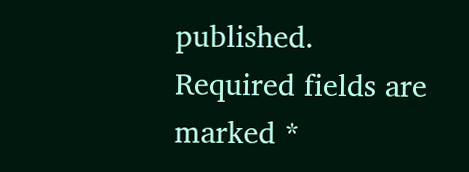published. Required fields are marked *